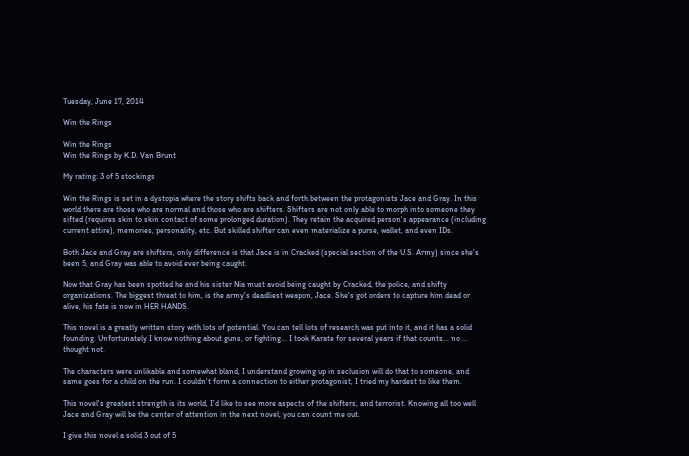Tuesday, June 17, 2014

Win the Rings

Win the Rings
Win the Rings by K.D. Van Brunt

My rating: 3 of 5 stockings

Win the Rings is set in a dystopia where the story shifts back and forth between the protagonists Jace and Gray. In this world there are those who are normal and those who are shifters. Shifters are not only able to morph into someone they sifted (requires skin to skin contact of some prolonged duration). They retain the acquired person's appearance (including current attire), memories, personality, etc. But skilled shifter can even materialize a purse, wallet, and even IDs.

Both Jace and Gray are shifters, only difference is that Jace is in Cracked (special section of the U.S. Army) since she's been 5, and Gray was able to avoid ever being caught.

Now that Gray has been spotted he and his sister Nia must avoid being caught by Cracked, the police, and shifty organizations. The biggest threat to him, is the army's deadliest weapon, Jace. She's got orders to capture him dead or alive, his fate is now in HER HANDS.

This novel is a greatly written story with lots of potential. You can tell lots of research was put into it, and it has a solid founding. Unfortunately I know nothing about guns, or fighting... I took Karate for several years if that counts... no ... thought not.

The characters were unlikable and somewhat bland, I understand growing up in seclusion will do that to someone, and same goes for a child on the run. I couldn't form a connection to either protagonist, I tried my hardest to like them.

This novel's greatest strength is its world, I'd like to see more aspects of the shifters, and terrorist. Knowing all too well Jace and Gray will be the center of attention in the next novel, you can count me out.

I give this novel a solid 3 out of 5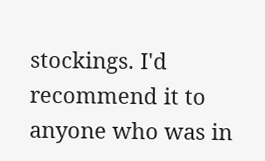stockings. I'd recommend it to anyone who was in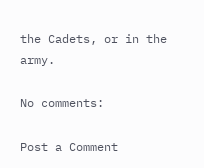the Cadets, or in the army.

No comments:

Post a Comment